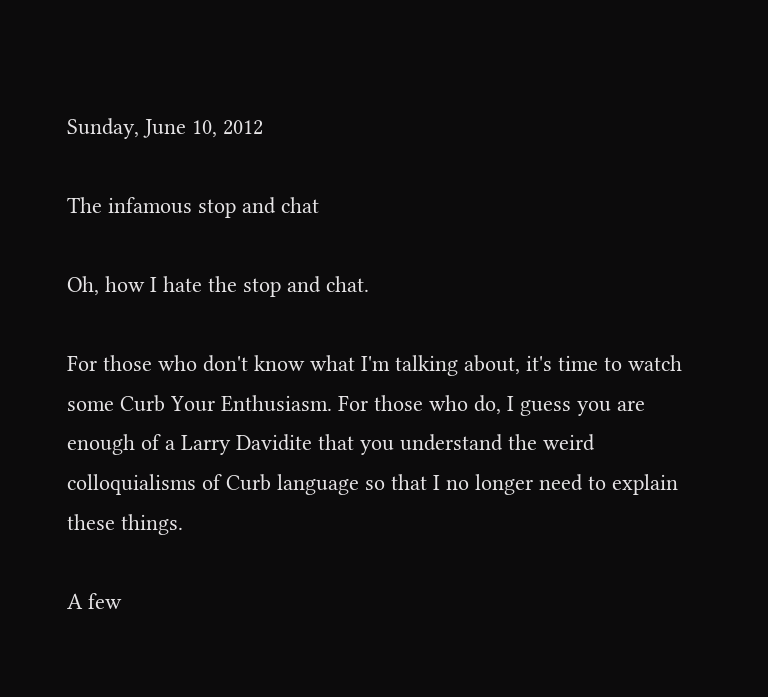Sunday, June 10, 2012

The infamous stop and chat

Oh, how I hate the stop and chat.

For those who don't know what I'm talking about, it's time to watch some Curb Your Enthusiasm. For those who do, I guess you are enough of a Larry Davidite that you understand the weird colloquialisms of Curb language so that I no longer need to explain these things.

A few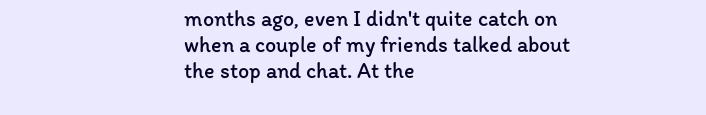months ago, even I didn't quite catch on when a couple of my friends talked about the stop and chat. At the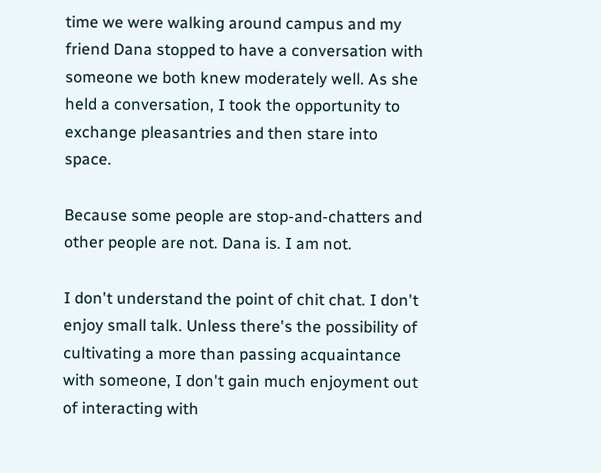time we were walking around campus and my friend Dana stopped to have a conversation with someone we both knew moderately well. As she held a conversation, I took the opportunity to exchange pleasantries and then stare into space.

Because some people are stop-and-chatters and other people are not. Dana is. I am not.

I don't understand the point of chit chat. I don't enjoy small talk. Unless there's the possibility of cultivating a more than passing acquaintance with someone, I don't gain much enjoyment out of interacting with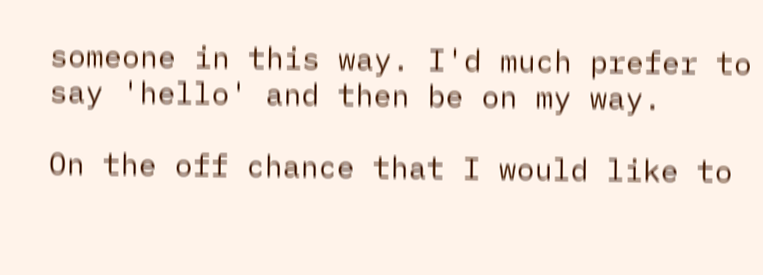someone in this way. I'd much prefer to say 'hello' and then be on my way.

On the off chance that I would like to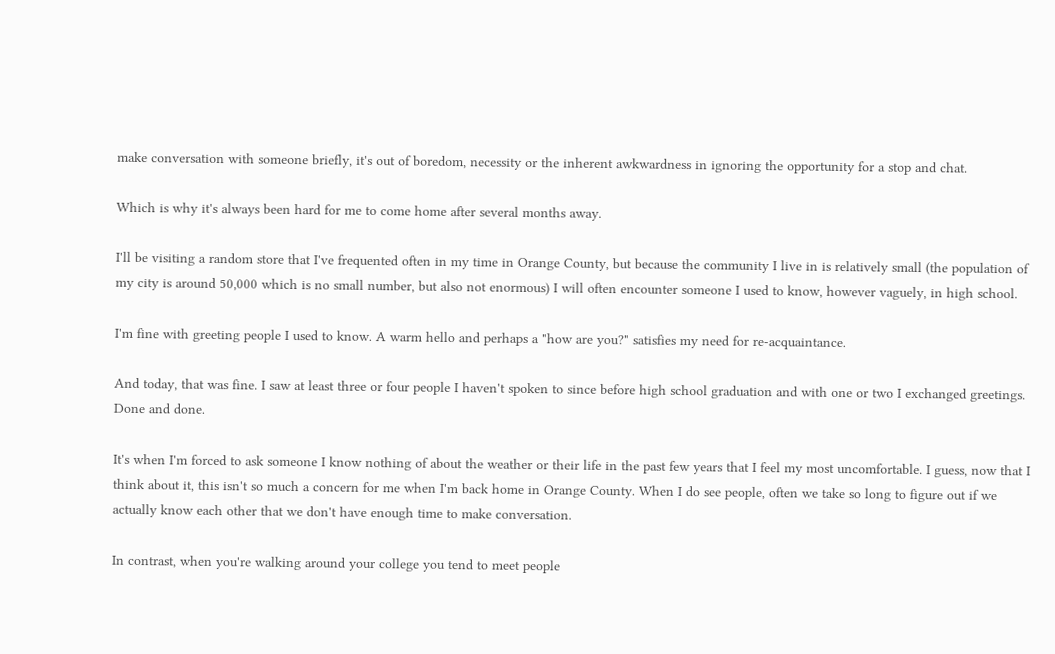make conversation with someone briefly, it's out of boredom, necessity or the inherent awkwardness in ignoring the opportunity for a stop and chat.

Which is why it's always been hard for me to come home after several months away.

I'll be visiting a random store that I've frequented often in my time in Orange County, but because the community I live in is relatively small (the population of my city is around 50,000 which is no small number, but also not enormous) I will often encounter someone I used to know, however vaguely, in high school.

I'm fine with greeting people I used to know. A warm hello and perhaps a "how are you?" satisfies my need for re-acquaintance.

And today, that was fine. I saw at least three or four people I haven't spoken to since before high school graduation and with one or two I exchanged greetings. Done and done.

It's when I'm forced to ask someone I know nothing of about the weather or their life in the past few years that I feel my most uncomfortable. I guess, now that I think about it, this isn't so much a concern for me when I'm back home in Orange County. When I do see people, often we take so long to figure out if we actually know each other that we don't have enough time to make conversation.

In contrast, when you're walking around your college you tend to meet people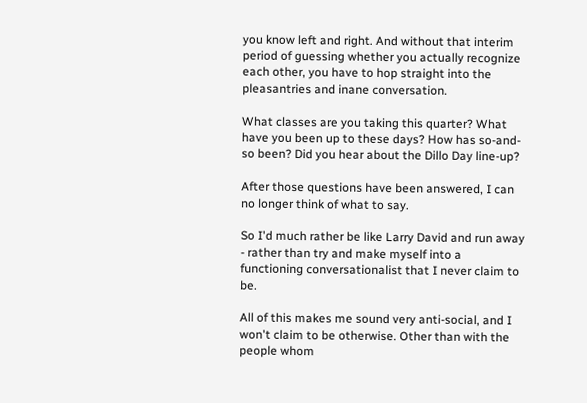you know left and right. And without that interim period of guessing whether you actually recognize each other, you have to hop straight into the pleasantries and inane conversation.

What classes are you taking this quarter? What have you been up to these days? How has so-and-so been? Did you hear about the Dillo Day line-up?

After those questions have been answered, I can no longer think of what to say.

So I'd much rather be like Larry David and run away - rather than try and make myself into a functioning conversationalist that I never claim to be.

All of this makes me sound very anti-social, and I won't claim to be otherwise. Other than with the people whom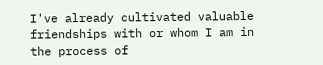I've already cultivated valuable friendships with or whom I am in the process of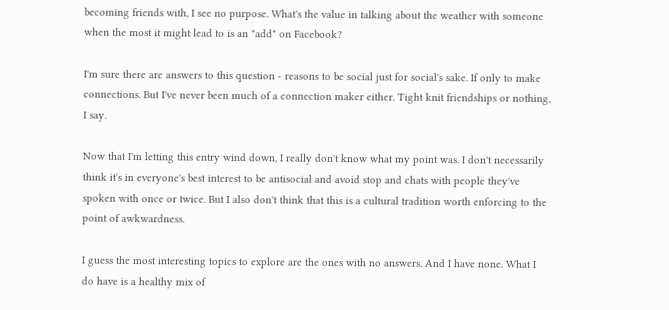becoming friends with, I see no purpose. What's the value in talking about the weather with someone when the most it might lead to is an "add" on Facebook?

I'm sure there are answers to this question - reasons to be social just for social's sake. If only to make connections. But I've never been much of a connection maker either. Tight knit friendships or nothing, I say.

Now that I'm letting this entry wind down, I really don't know what my point was. I don't necessarily think it's in everyone's best interest to be antisocial and avoid stop and chats with people they've spoken with once or twice. But I also don't think that this is a cultural tradition worth enforcing to the point of awkwardness.

I guess the most interesting topics to explore are the ones with no answers. And I have none. What I do have is a healthy mix of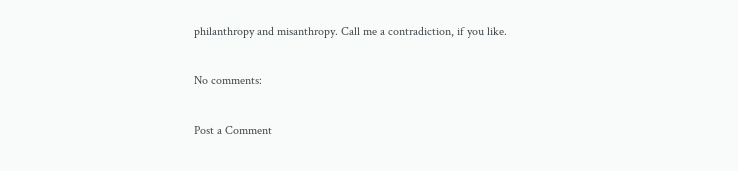philanthropy and misanthropy. Call me a contradiction, if you like.

No comments:

Post a Comment